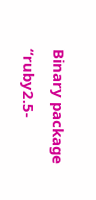Binary package “ruby2.5-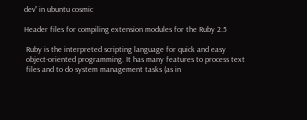dev” in ubuntu cosmic

Header files for compiling extension modules for the Ruby 2.5

 Ruby is the interpreted scripting language for quick and easy
 object-oriented programming. It has many features to process text
 files and to do system management tasks (as in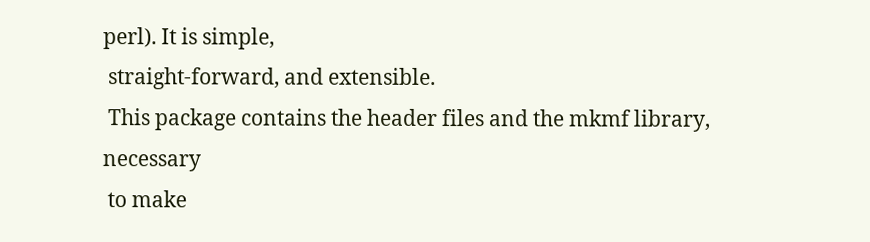perl). It is simple,
 straight-forward, and extensible.
 This package contains the header files and the mkmf library, necessary
 to make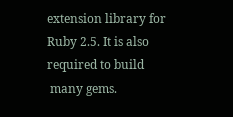extension library for Ruby 2.5. It is also required to build
 many gems.